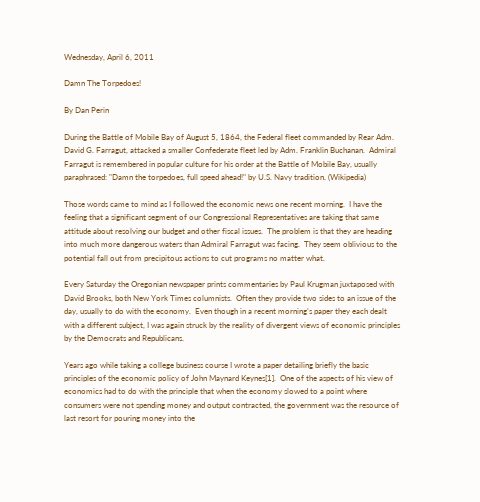Wednesday, April 6, 2011

Damn The Torpedoes!

By Dan Perin

During the Battle of Mobile Bay of August 5, 1864, the Federal fleet commanded by Rear Adm. David G. Farragut, attacked a smaller Confederate fleet led by Adm. Franklin Buchanan.  Admiral Farragut is remembered in popular culture for his order at the Battle of Mobile Bay, usually paraphrased: "Damn the torpedoes, full speed ahead!" by U.S. Navy tradition. (Wikipedia)

Those words came to mind as I followed the economic news one recent morning.  I have the feeling that a significant segment of our Congressional Representatives are taking that same attitude about resolving our budget and other fiscal issues.  The problem is that they are heading into much more dangerous waters than Admiral Farragut was facing.  They seem oblivious to the potential fall out from precipitous actions to cut programs no matter what.

Every Saturday the Oregonian newspaper prints commentaries by Paul Krugman juxtaposed with David Brooks, both New York Times columnists.  Often they provide two sides to an issue of the day, usually to do with the economy.  Even though in a recent morning’s paper they each dealt with a different subject, I was again struck by the reality of divergent views of economic principles by the Democrats and Republicans.

Years ago while taking a college business course I wrote a paper detailing briefly the basic principles of the economic policy of John Maynard Keynes[1].  One of the aspects of his view of economics had to do with the principle that when the economy slowed to a point where consumers were not spending money and output contracted, the government was the resource of last resort for pouring money into the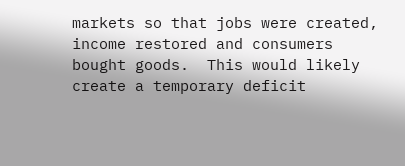markets so that jobs were created, income restored and consumers bought goods.  This would likely create a temporary deficit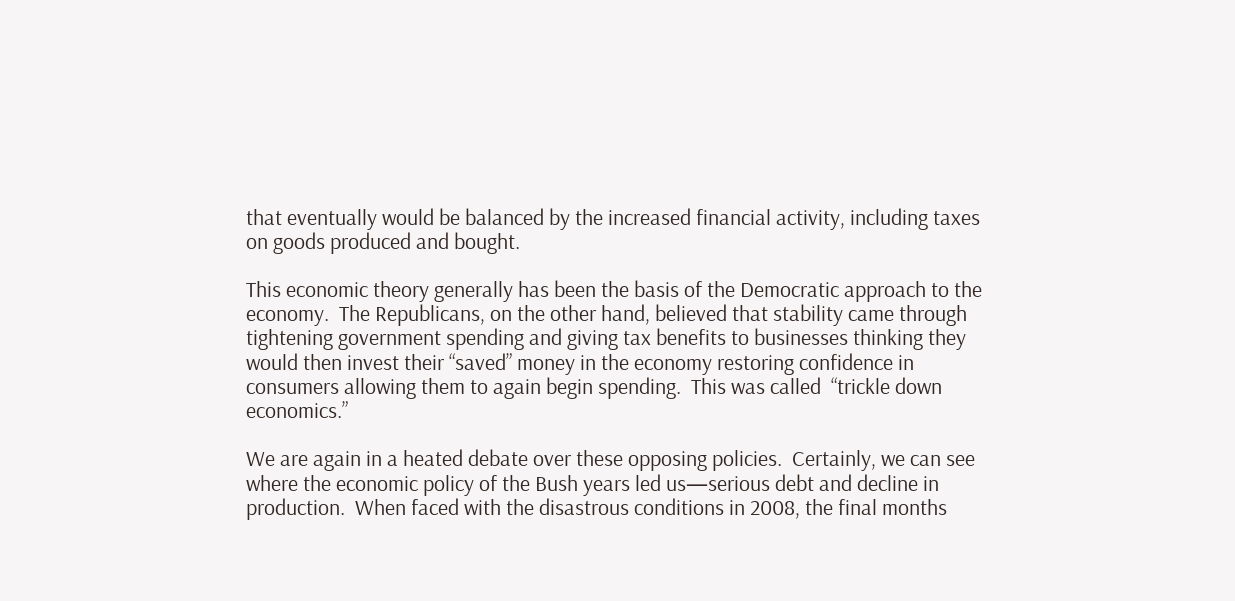that eventually would be balanced by the increased financial activity, including taxes on goods produced and bought.

This economic theory generally has been the basis of the Democratic approach to the economy.  The Republicans, on the other hand, believed that stability came through tightening government spending and giving tax benefits to businesses thinking they would then invest their “saved” money in the economy restoring confidence in consumers allowing them to again begin spending.  This was called  “trickle down economics.”

We are again in a heated debate over these opposing policies.  Certainly, we can see where the economic policy of the Bush years led us—serious debt and decline in production.  When faced with the disastrous conditions in 2008, the final months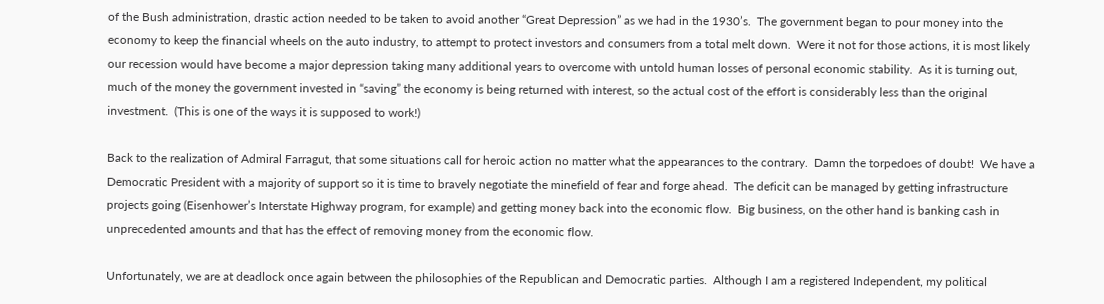of the Bush administration, drastic action needed to be taken to avoid another “Great Depression” as we had in the 1930’s.  The government began to pour money into the economy to keep the financial wheels on the auto industry, to attempt to protect investors and consumers from a total melt down.  Were it not for those actions, it is most likely our recession would have become a major depression taking many additional years to overcome with untold human losses of personal economic stability.  As it is turning out, much of the money the government invested in “saving” the economy is being returned with interest, so the actual cost of the effort is considerably less than the original investment.  (This is one of the ways it is supposed to work!)

Back to the realization of Admiral Farragut, that some situations call for heroic action no matter what the appearances to the contrary.  Damn the torpedoes of doubt!  We have a Democratic President with a majority of support so it is time to bravely negotiate the minefield of fear and forge ahead.  The deficit can be managed by getting infrastructure projects going (Eisenhower’s Interstate Highway program, for example) and getting money back into the economic flow.  Big business, on the other hand is banking cash in unprecedented amounts and that has the effect of removing money from the economic flow.

Unfortunately, we are at deadlock once again between the philosophies of the Republican and Democratic parties.  Although I am a registered Independent, my political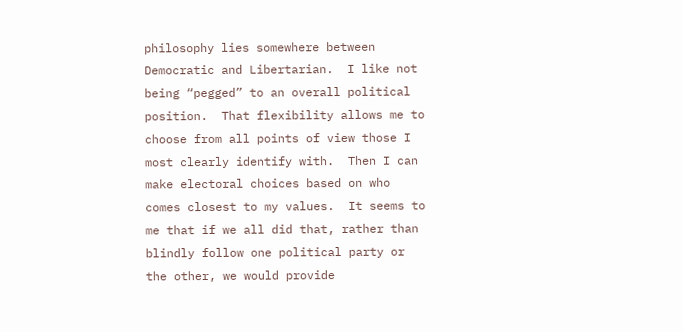philosophy lies somewhere between Democratic and Libertarian.  I like not being “pegged” to an overall political position.  That flexibility allows me to choose from all points of view those I most clearly identify with.  Then I can make electoral choices based on who comes closest to my values.  It seems to me that if we all did that, rather than blindly follow one political party or the other, we would provide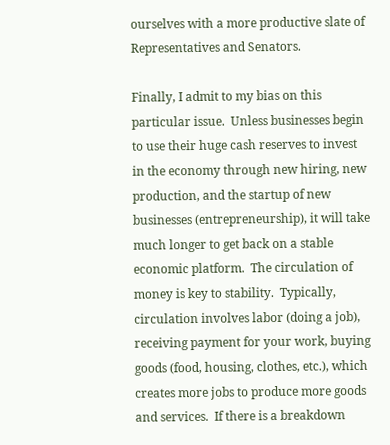ourselves with a more productive slate of Representatives and Senators.

Finally, I admit to my bias on this particular issue.  Unless businesses begin to use their huge cash reserves to invest in the economy through new hiring, new production, and the startup of new businesses (entrepreneurship), it will take much longer to get back on a stable economic platform.  The circulation of money is key to stability.  Typically, circulation involves labor (doing a job), receiving payment for your work, buying goods (food, housing, clothes, etc.), which creates more jobs to produce more goods and services.  If there is a breakdown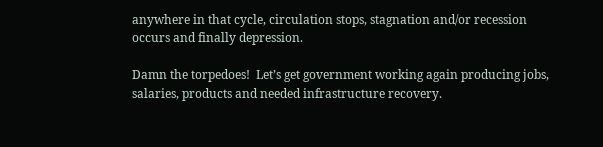anywhere in that cycle, circulation stops, stagnation and/or recession occurs and finally depression.

Damn the torpedoes!  Let’s get government working again producing jobs, salaries, products and needed infrastructure recovery.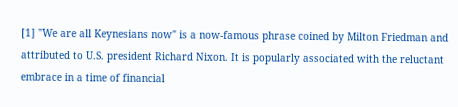[1] "We are all Keynesians now" is a now-famous phrase coined by Milton Friedman and attributed to U.S. president Richard Nixon. It is popularly associated with the reluctant embrace in a time of financial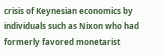crisis of Keynesian economics by individuals such as Nixon who had formerly favored monetarist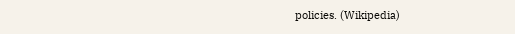policies. (Wikipedia)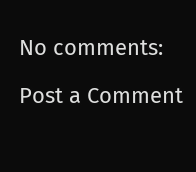No comments:

Post a Comment